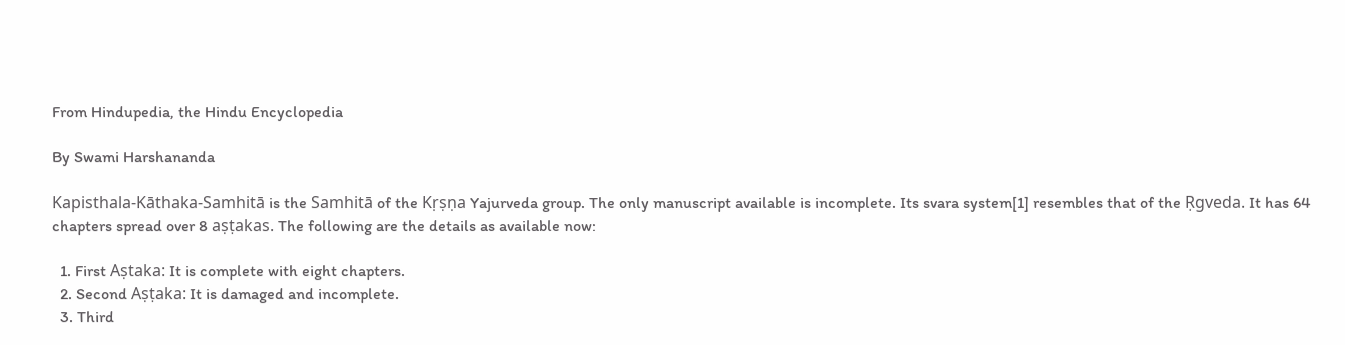From Hindupedia, the Hindu Encyclopedia

By Swami Harshananda

Kapisthala-Kāthaka-Samhitā is the Samhitā of the Kṛṣṇa Yajurveda group. The only manuscript available is incomplete. Its svara system[1] resembles that of the Ṛgveda. It has 64 chapters spread over 8 aṣṭakas. The following are the details as available now:

  1. First Aṣtaka: It is complete with eight chapters.
  2. Second Aṣṭaka: It is damaged and incomplete.
  3. Third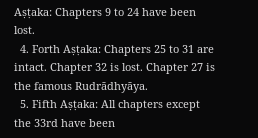Aṣṭaka: Chapters 9 to 24 have been lost.
  4. Forth Aṣṭaka: Chapters 25 to 31 are intact. Chapter 32 is lost. Chapter 27 is the famous Rudrādhyāya.
  5. Fifth Aṣṭaka: All chapters except the 33rd have been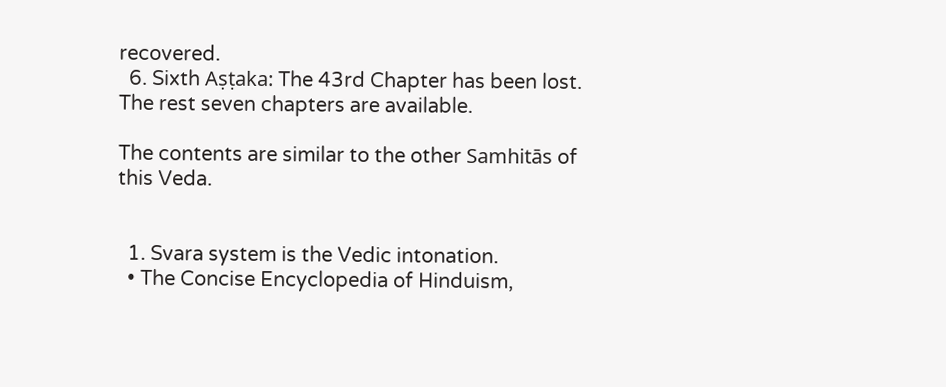recovered.
  6. Sixth Aṣṭaka: The 43rd Chapter has been lost. The rest seven chapters are available.

The contents are similar to the other Samhitās of this Veda.


  1. Svara system is the Vedic intonation.
  • The Concise Encyclopedia of Hinduism,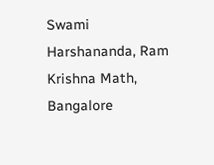Swami Harshananda, Ram Krishna Math, Bangalore